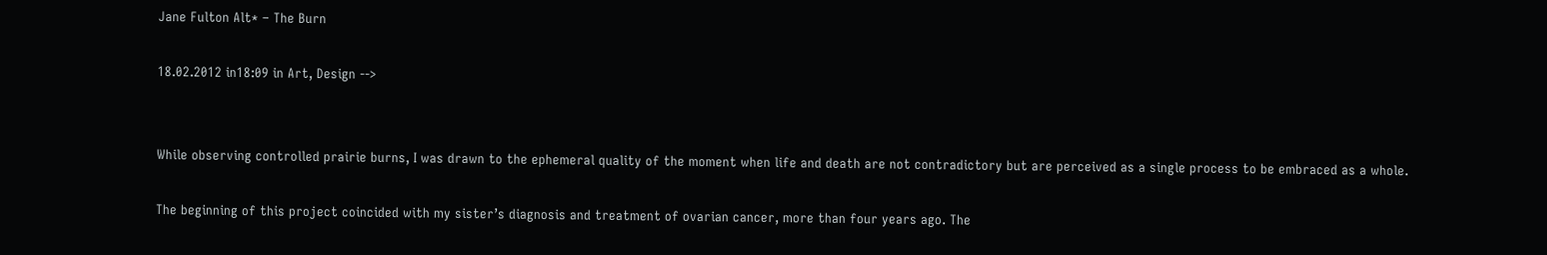Jane Fulton Alt* – The Burn

18.02.2012 in18:09 in Art, Design -->


While observing controlled prairie burns, I was drawn to the ephemeral quality of the moment when life and death are not contradictory but are perceived as a single process to be embraced as a whole.

The beginning of this project coincided with my sister’s diagnosis and treatment of ovarian cancer, more than four years ago. The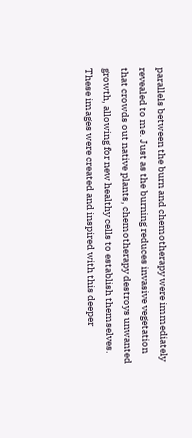parallels between the burn and chemotherapy were immediately revealed to me. Just as the burning reduces invasive vegetation that crowds out native plants, chemotherapy destroys unwanted growth, allowing for new healthy cells to establish themselves. These images were created and inspired with this deeper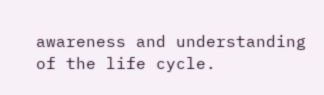awareness and understanding of the life cycle.